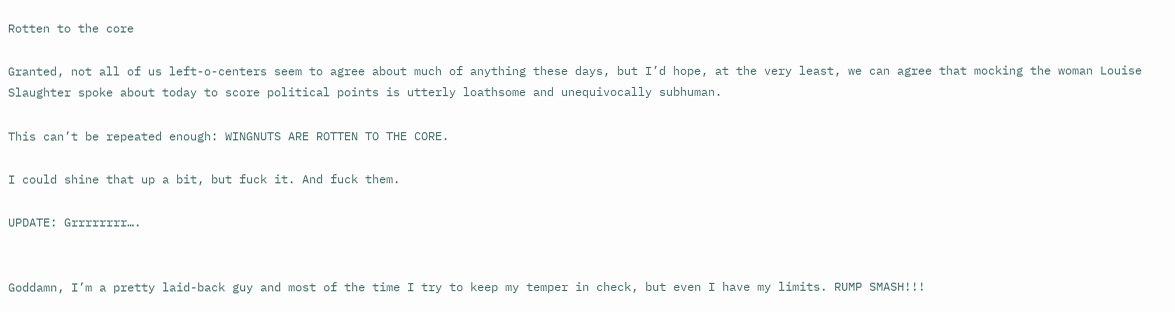Rotten to the core

Granted, not all of us left-o-centers seem to agree about much of anything these days, but I’d hope, at the very least, we can agree that mocking the woman Louise Slaughter spoke about today to score political points is utterly loathsome and unequivocally subhuman.

This can’t be repeated enough: WINGNUTS ARE ROTTEN TO THE CORE.

I could shine that up a bit, but fuck it. And fuck them.

UPDATE: Grrrrrrrr….


Goddamn, I’m a pretty laid-back guy and most of the time I try to keep my temper in check, but even I have my limits. RUMP SMASH!!!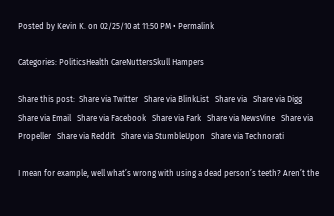Posted by Kevin K. on 02/25/10 at 11:50 PM • Permalink

Categories: PoliticsHealth CareNuttersSkull Hampers

Share this post:  Share via Twitter   Share via BlinkList   Share via   Share via Digg   Share via Email   Share via Facebook   Share via Fark   Share via NewsVine   Share via Propeller   Share via Reddit   Share via StumbleUpon   Share via Technorati

I mean for example, well what’s wrong with using a dead person’s teeth? Aren’t the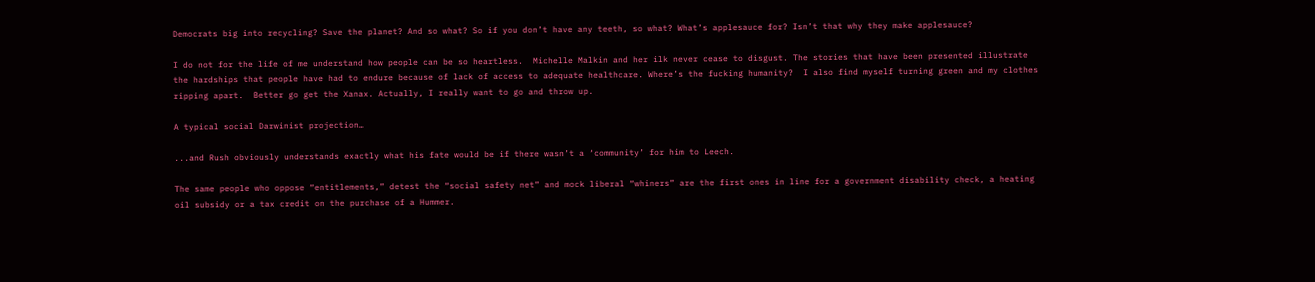Democrats big into recycling? Save the planet? And so what? So if you don’t have any teeth, so what? What’s applesauce for? Isn’t that why they make applesauce?

I do not for the life of me understand how people can be so heartless.  Michelle Malkin and her ilk never cease to disgust. The stories that have been presented illustrate the hardships that people have had to endure because of lack of access to adequate healthcare. Where’s the fucking humanity?  I also find myself turning green and my clothes ripping apart.  Better go get the Xanax. Actually, I really want to go and throw up.

A typical social Darwinist projection…

...and Rush obviously understands exactly what his fate would be if there wasn’t a ‘community’ for him to Leech.

The same people who oppose “entitlements,” detest the “social safety net” and mock liberal “whiners” are the first ones in line for a government disability check, a heating oil subsidy or a tax credit on the purchase of a Hummer.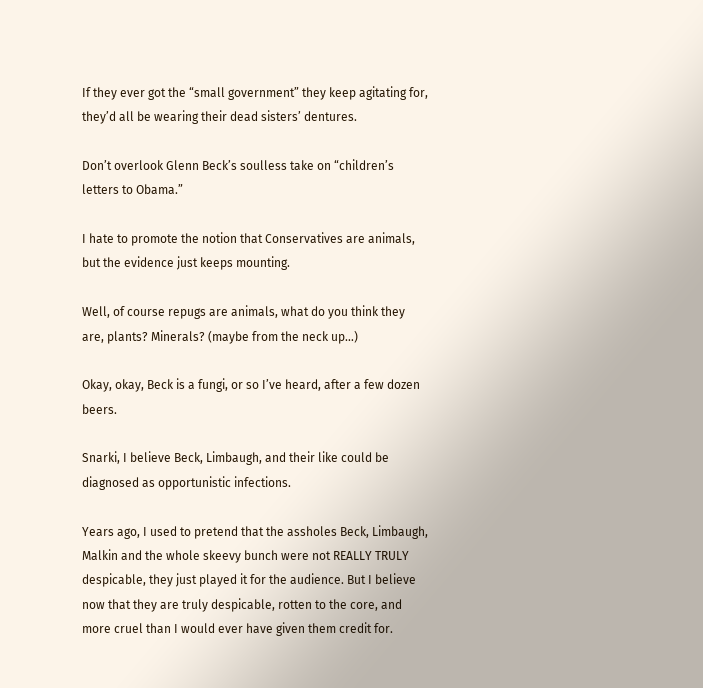If they ever got the “small government” they keep agitating for, they’d all be wearing their dead sisters’ dentures.

Don’t overlook Glenn Beck’s soulless take on “children’s letters to Obama.”

I hate to promote the notion that Conservatives are animals, but the evidence just keeps mounting.

Well, of course repugs are animals, what do you think they are, plants? Minerals? (maybe from the neck up…)

Okay, okay, Beck is a fungi, or so I’ve heard, after a few dozen beers.

Snarki, I believe Beck, Limbaugh, and their like could be diagnosed as opportunistic infections.

Years ago, I used to pretend that the assholes Beck, Limbaugh, Malkin and the whole skeevy bunch were not REALLY TRULY despicable, they just played it for the audience. But I believe now that they are truly despicable, rotten to the core, and more cruel than I would ever have given them credit for.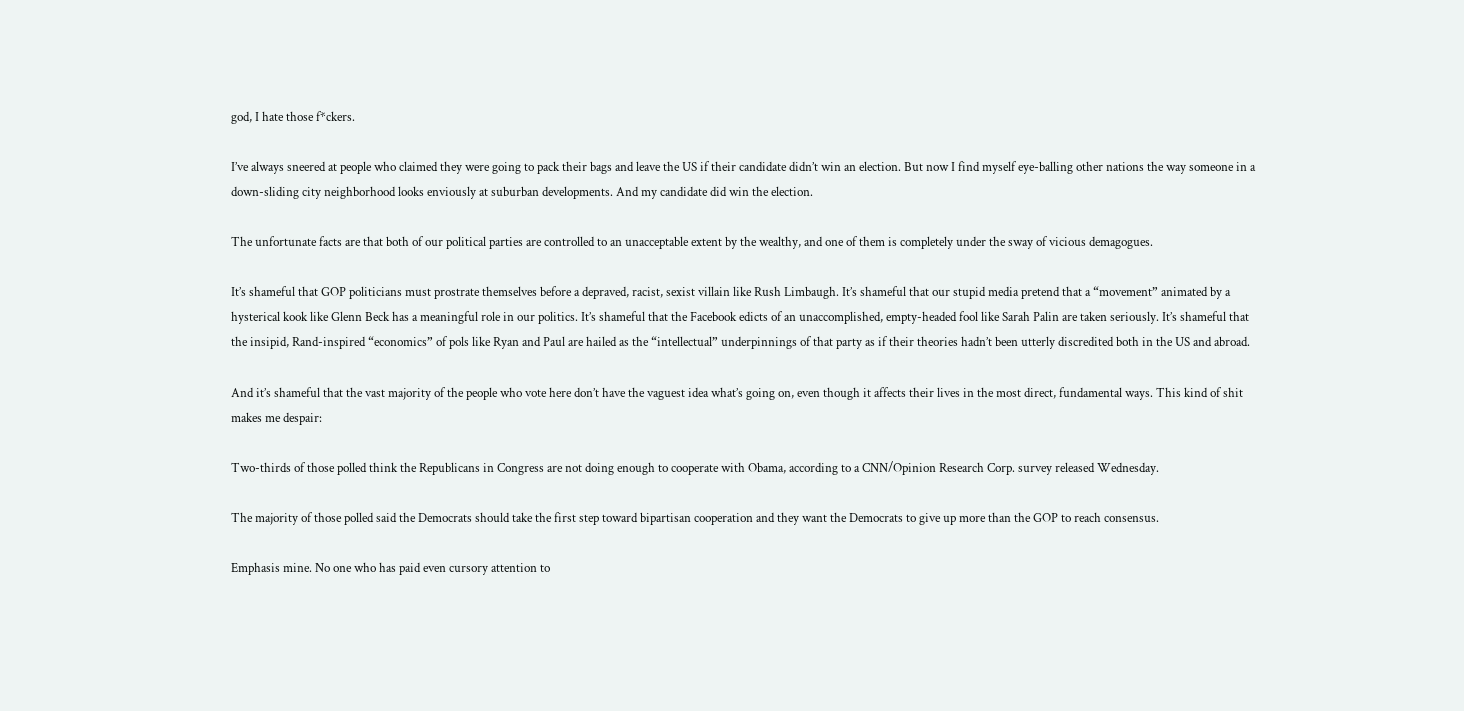god, I hate those f*ckers.

I’ve always sneered at people who claimed they were going to pack their bags and leave the US if their candidate didn’t win an election. But now I find myself eye-balling other nations the way someone in a down-sliding city neighborhood looks enviously at suburban developments. And my candidate did win the election.

The unfortunate facts are that both of our political parties are controlled to an unacceptable extent by the wealthy, and one of them is completely under the sway of vicious demagogues.

It’s shameful that GOP politicians must prostrate themselves before a depraved, racist, sexist villain like Rush Limbaugh. It’s shameful that our stupid media pretend that a “movement” animated by a hysterical kook like Glenn Beck has a meaningful role in our politics. It’s shameful that the Facebook edicts of an unaccomplished, empty-headed fool like Sarah Palin are taken seriously. It’s shameful that the insipid, Rand-inspired “economics” of pols like Ryan and Paul are hailed as the “intellectual” underpinnings of that party as if their theories hadn’t been utterly discredited both in the US and abroad.

And it’s shameful that the vast majority of the people who vote here don’t have the vaguest idea what’s going on, even though it affects their lives in the most direct, fundamental ways. This kind of shit makes me despair:

Two-thirds of those polled think the Republicans in Congress are not doing enough to cooperate with Obama, according to a CNN/Opinion Research Corp. survey released Wednesday.

The majority of those polled said the Democrats should take the first step toward bipartisan cooperation and they want the Democrats to give up more than the GOP to reach consensus.

Emphasis mine. No one who has paid even cursory attention to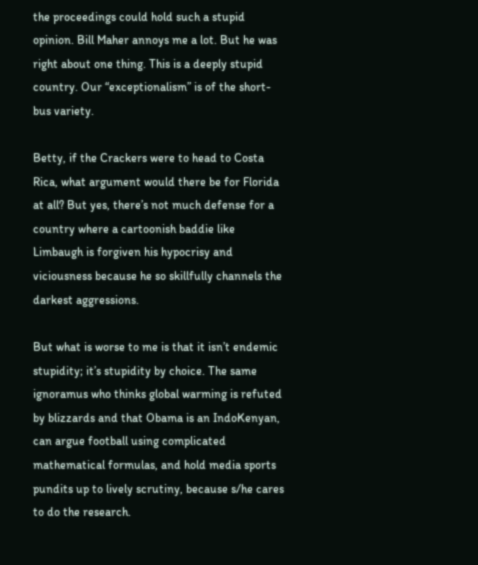the proceedings could hold such a stupid opinion. Bill Maher annoys me a lot. But he was right about one thing. This is a deeply stupid country. Our “exceptionalism” is of the short-bus variety.

Betty, if the Crackers were to head to Costa Rica, what argument would there be for Florida at all? But yes, there’s not much defense for a country where a cartoonish baddie like Limbaugh is forgiven his hypocrisy and viciousness because he so skillfully channels the darkest aggressions.

But what is worse to me is that it isn’t endemic stupidity; it’s stupidity by choice. The same ignoramus who thinks global warming is refuted by blizzards and that Obama is an IndoKenyan, can argue football using complicated mathematical formulas, and hold media sports pundits up to lively scrutiny, because s/he cares to do the research.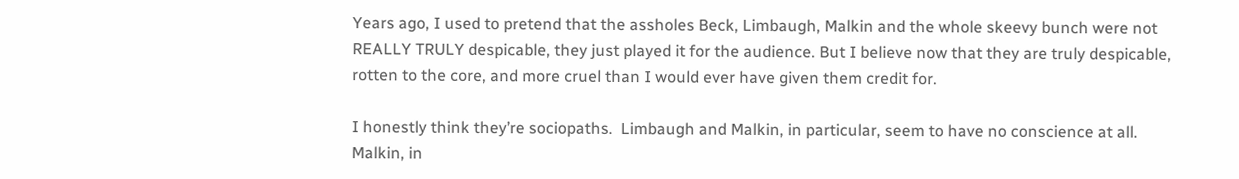Years ago, I used to pretend that the assholes Beck, Limbaugh, Malkin and the whole skeevy bunch were not REALLY TRULY despicable, they just played it for the audience. But I believe now that they are truly despicable, rotten to the core, and more cruel than I would ever have given them credit for.

I honestly think they’re sociopaths.  Limbaugh and Malkin, in particular, seem to have no conscience at all.  Malkin, in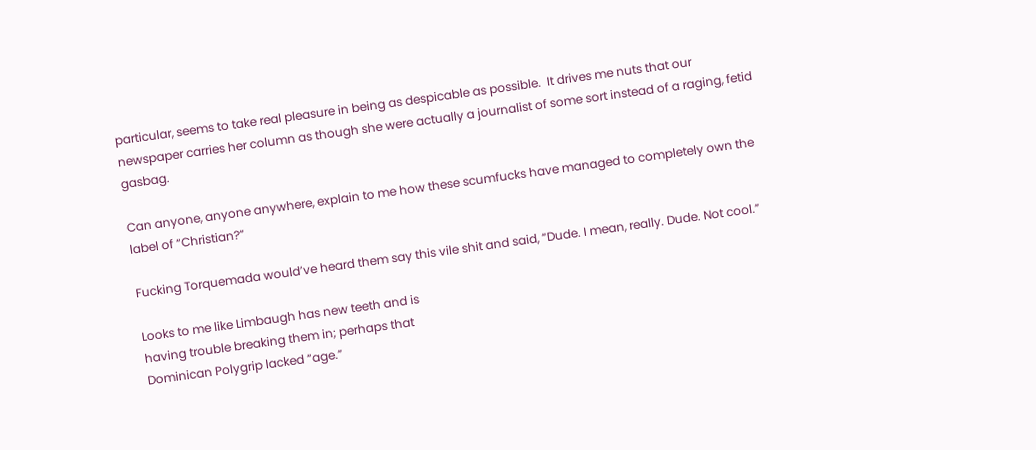particular, seems to take real pleasure in being as despicable as possible.  It drives me nuts that our newspaper carries her column as though she were actually a journalist of some sort instead of a raging, fetid gasbag.

Can anyone, anyone anywhere, explain to me how these scumfucks have managed to completely own the label of “Christian?”

Fucking Torquemada would’ve heard them say this vile shit and said, “Dude. I mean, really. Dude. Not cool.”

Looks to me like Limbaugh has new teeth and is
having trouble breaking them in; perhaps that
Dominican Polygrip lacked “age.”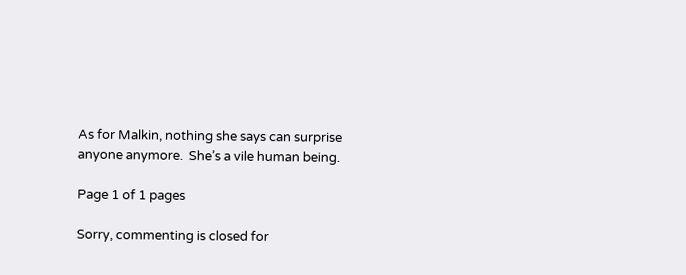As for Malkin, nothing she says can surprise
anyone anymore.  She’s a vile human being.

Page 1 of 1 pages

Sorry, commenting is closed for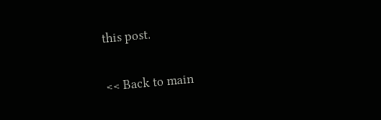this post.

<< Back to main